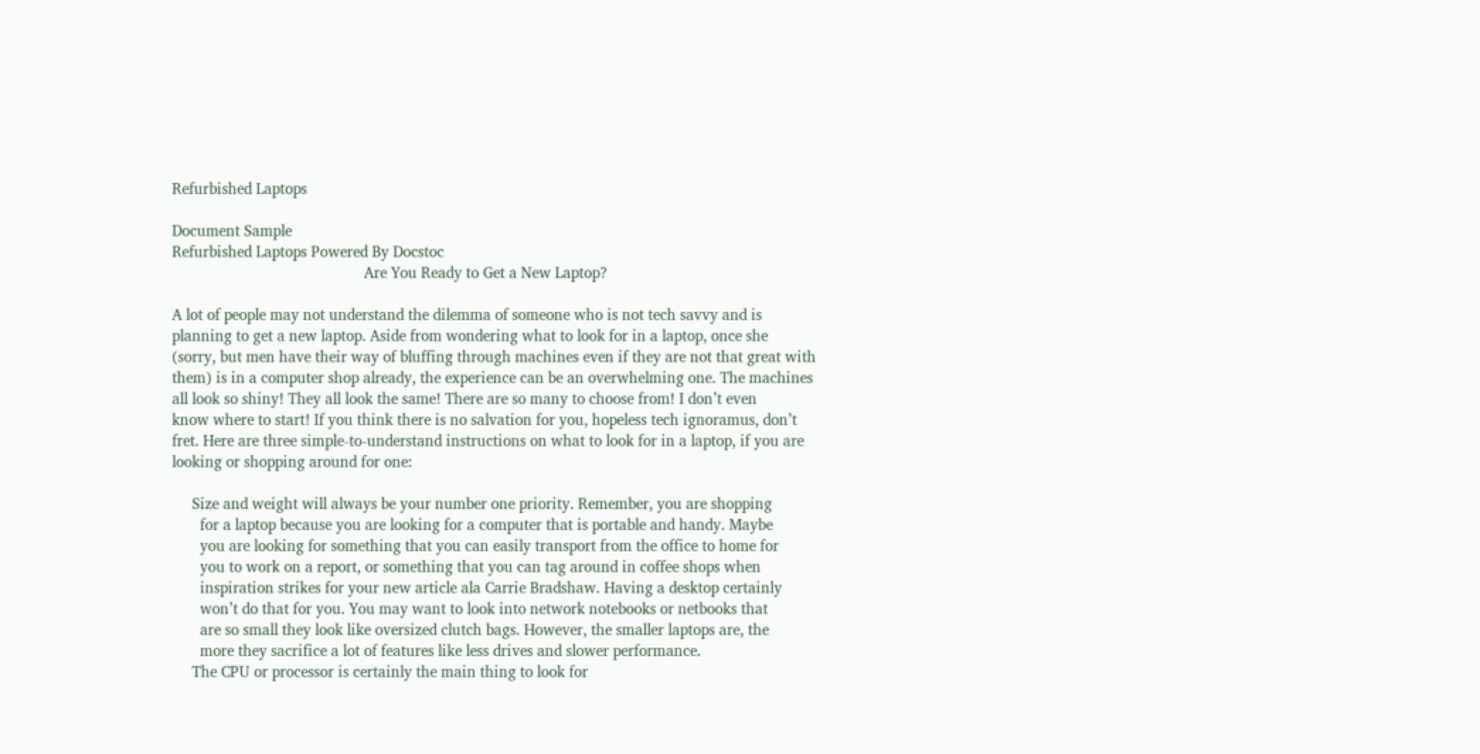Refurbished Laptops

Document Sample
Refurbished Laptops Powered By Docstoc
                                                Are You Ready to Get a New Laptop?

A lot of people may not understand the dilemma of someone who is not tech savvy and is
planning to get a new laptop. Aside from wondering what to look for in a laptop, once she
(sorry, but men have their way of bluffing through machines even if they are not that great with
them) is in a computer shop already, the experience can be an overwhelming one. The machines
all look so shiny! They all look the same! There are so many to choose from! I don’t even
know where to start! If you think there is no salvation for you, hopeless tech ignoramus, don’t
fret. Here are three simple-to-understand instructions on what to look for in a laptop, if you are
looking or shopping around for one:

     Size and weight will always be your number one priority. Remember, you are shopping
       for a laptop because you are looking for a computer that is portable and handy. Maybe
       you are looking for something that you can easily transport from the office to home for
       you to work on a report, or something that you can tag around in coffee shops when
       inspiration strikes for your new article ala Carrie Bradshaw. Having a desktop certainly
       won’t do that for you. You may want to look into network notebooks or netbooks that
       are so small they look like oversized clutch bags. However, the smaller laptops are, the
       more they sacrifice a lot of features like less drives and slower performance.
     The CPU or processor is certainly the main thing to look for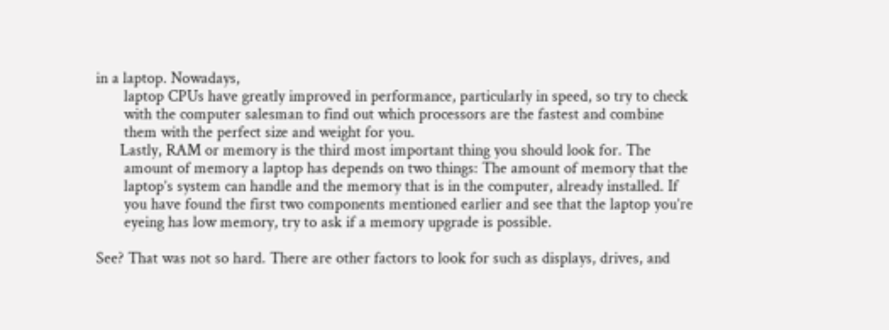in a laptop. Nowadays,
       laptop CPUs have greatly improved in performance, particularly in speed, so try to check
       with the computer salesman to find out which processors are the fastest and combine
       them with the perfect size and weight for you.
      Lastly, RAM or memory is the third most important thing you should look for. The
       amount of memory a laptop has depends on two things: The amount of memory that the
       laptop’s system can handle and the memory that is in the computer, already installed. If
       you have found the first two components mentioned earlier and see that the laptop you’re
       eyeing has low memory, try to ask if a memory upgrade is possible.

See? That was not so hard. There are other factors to look for such as displays, drives, and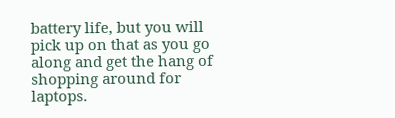battery life, but you will pick up on that as you go along and get the hang of shopping around for
laptops.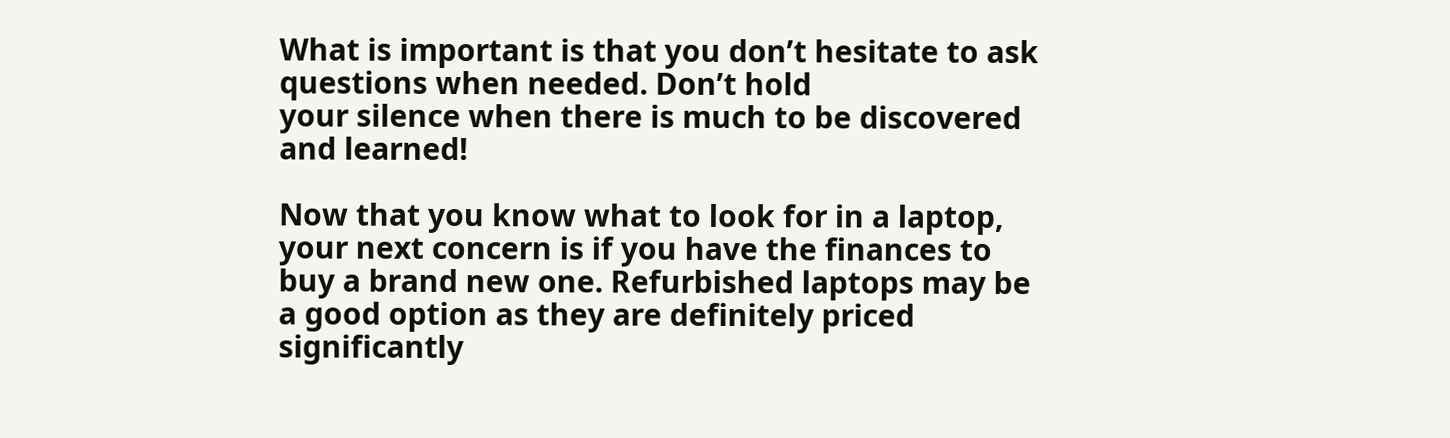What is important is that you don’t hesitate to ask questions when needed. Don’t hold
your silence when there is much to be discovered and learned!

Now that you know what to look for in a laptop, your next concern is if you have the finances to
buy a brand new one. Refurbished laptops may be a good option as they are definitely priced
significantly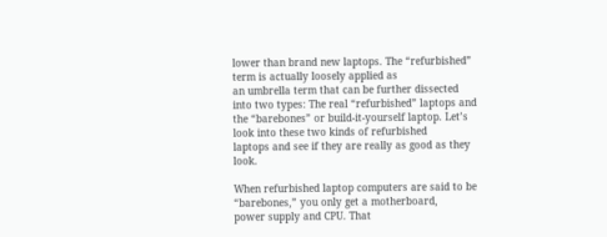lower than brand new laptops. The “refurbished” term is actually loosely applied as
an umbrella term that can be further dissected into two types: The real “refurbished” laptops and
the “barebones” or build-it-yourself laptop. Let’s look into these two kinds of refurbished
laptops and see if they are really as good as they look.

When refurbished laptop computers are said to be “barebones,” you only get a motherboard,
power supply and CPU. That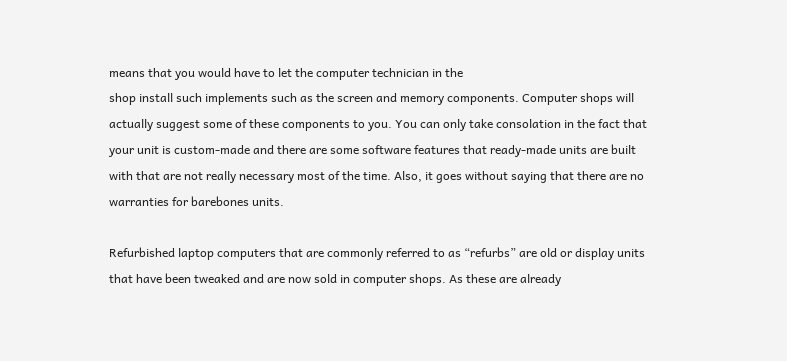means that you would have to let the computer technician in the
shop install such implements such as the screen and memory components. Computer shops will
actually suggest some of these components to you. You can only take consolation in the fact that
your unit is custom-made and there are some software features that ready-made units are built
with that are not really necessary most of the time. Also, it goes without saying that there are no
warranties for barebones units.

Refurbished laptop computers that are commonly referred to as “refurbs” are old or display units
that have been tweaked and are now sold in computer shops. As these are already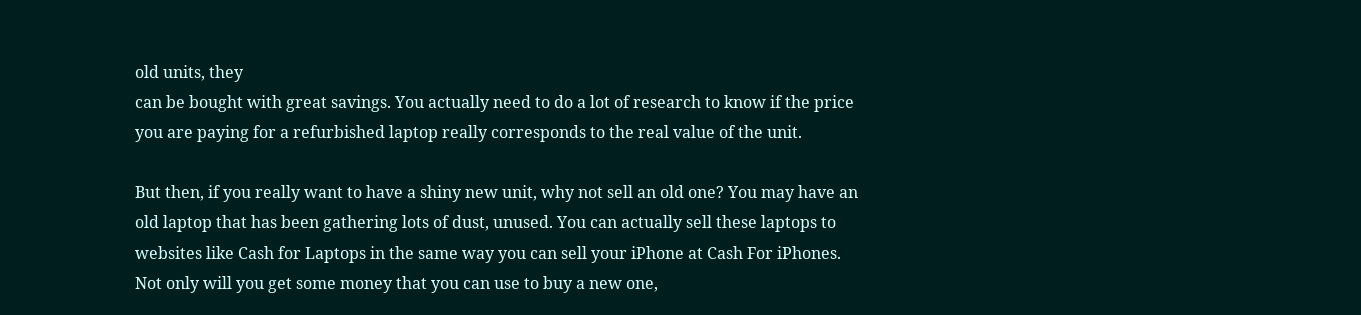old units, they
can be bought with great savings. You actually need to do a lot of research to know if the price
you are paying for a refurbished laptop really corresponds to the real value of the unit.

But then, if you really want to have a shiny new unit, why not sell an old one? You may have an
old laptop that has been gathering lots of dust, unused. You can actually sell these laptops to
websites like Cash for Laptops in the same way you can sell your iPhone at Cash For iPhones.
Not only will you get some money that you can use to buy a new one,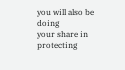you will also be doing
your share in protecting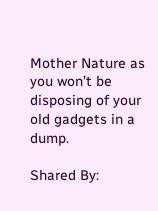Mother Nature as you won’t be disposing of your old gadgets in a dump.

Shared By: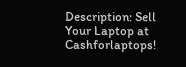Description: Sell Your Laptop at Cashforlaptops!